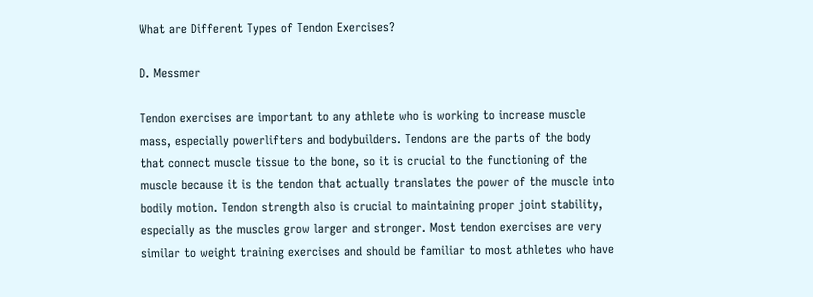What are Different Types of Tendon Exercises?

D. Messmer

Tendon exercises are important to any athlete who is working to increase muscle mass, especially powerlifters and bodybuilders. Tendons are the parts of the body that connect muscle tissue to the bone, so it is crucial to the functioning of the muscle because it is the tendon that actually translates the power of the muscle into bodily motion. Tendon strength also is crucial to maintaining proper joint stability, especially as the muscles grow larger and stronger. Most tendon exercises are very similar to weight training exercises and should be familiar to most athletes who have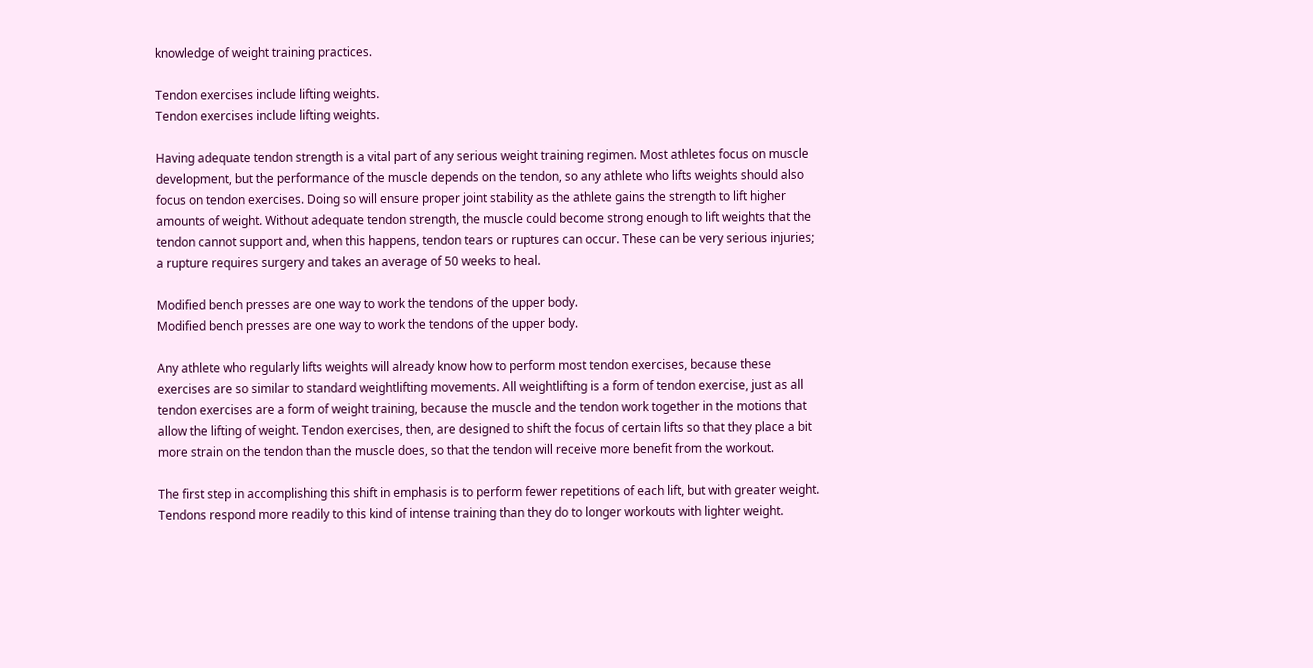knowledge of weight training practices.

Tendon exercises include lifting weights.
Tendon exercises include lifting weights.

Having adequate tendon strength is a vital part of any serious weight training regimen. Most athletes focus on muscle development, but the performance of the muscle depends on the tendon, so any athlete who lifts weights should also focus on tendon exercises. Doing so will ensure proper joint stability as the athlete gains the strength to lift higher amounts of weight. Without adequate tendon strength, the muscle could become strong enough to lift weights that the tendon cannot support and, when this happens, tendon tears or ruptures can occur. These can be very serious injuries; a rupture requires surgery and takes an average of 50 weeks to heal.

Modified bench presses are one way to work the tendons of the upper body.
Modified bench presses are one way to work the tendons of the upper body.

Any athlete who regularly lifts weights will already know how to perform most tendon exercises, because these exercises are so similar to standard weightlifting movements. All weightlifting is a form of tendon exercise, just as all tendon exercises are a form of weight training, because the muscle and the tendon work together in the motions that allow the lifting of weight. Tendon exercises, then, are designed to shift the focus of certain lifts so that they place a bit more strain on the tendon than the muscle does, so that the tendon will receive more benefit from the workout.

The first step in accomplishing this shift in emphasis is to perform fewer repetitions of each lift, but with greater weight. Tendons respond more readily to this kind of intense training than they do to longer workouts with lighter weight.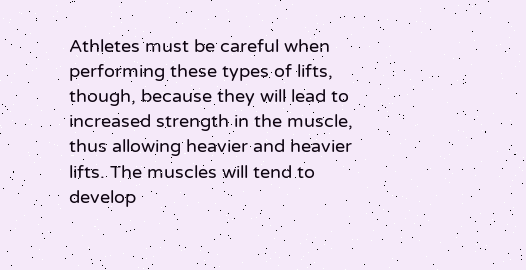Athletes must be careful when performing these types of lifts, though, because they will lead to increased strength in the muscle, thus allowing heavier and heavier lifts. The muscles will tend to develop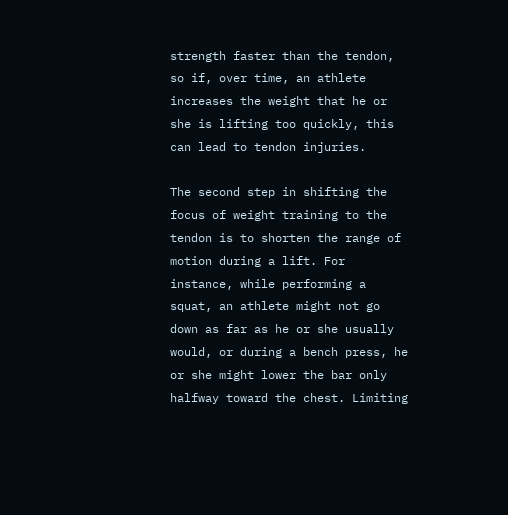strength faster than the tendon, so if, over time, an athlete increases the weight that he or she is lifting too quickly, this can lead to tendon injuries.

The second step in shifting the focus of weight training to the tendon is to shorten the range of motion during a lift. For instance, while performing a squat, an athlete might not go down as far as he or she usually would, or during a bench press, he or she might lower the bar only halfway toward the chest. Limiting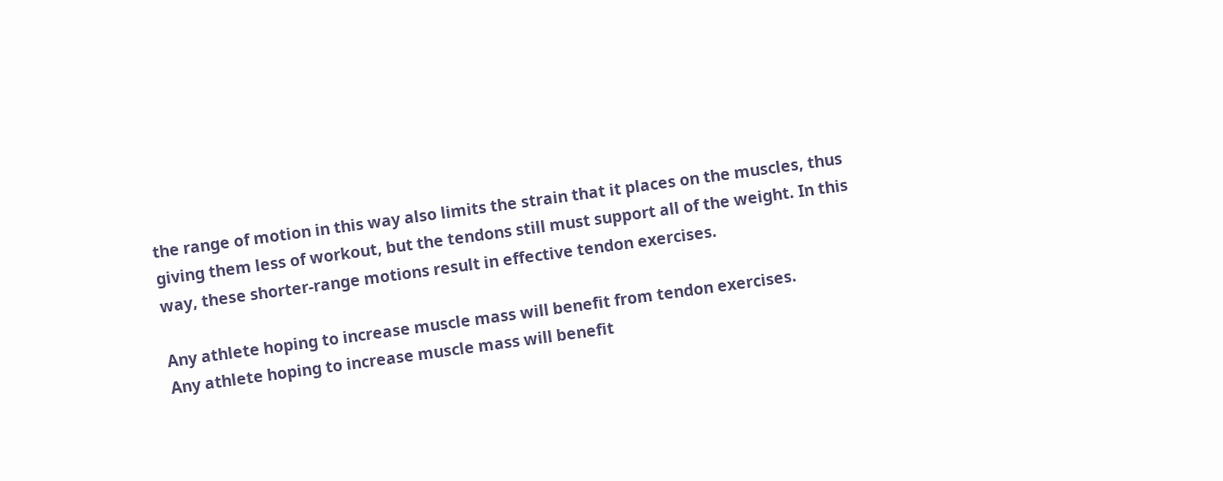the range of motion in this way also limits the strain that it places on the muscles, thus giving them less of workout, but the tendons still must support all of the weight. In this way, these shorter-range motions result in effective tendon exercises.

Any athlete hoping to increase muscle mass will benefit from tendon exercises.
Any athlete hoping to increase muscle mass will benefit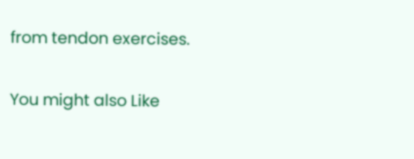from tendon exercises.

You might also Like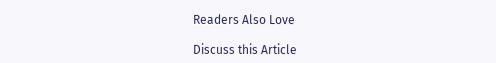Readers Also Love

Discuss this Article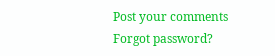Post your comments
Forgot password?